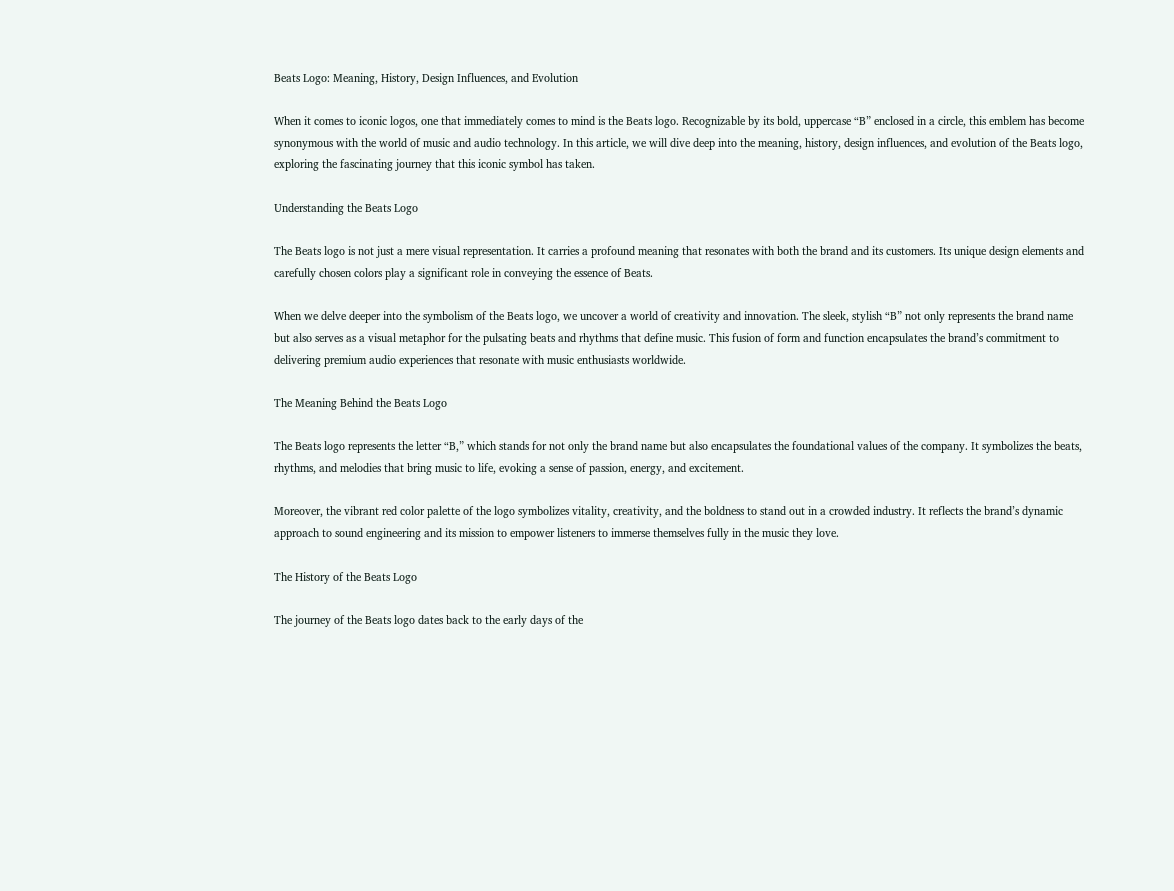Beats Logo: Meaning, History, Design Influences, and Evolution

When it comes to iconic logos, one that immediately comes to mind is the Beats logo. Recognizable by its bold, uppercase “B” enclosed in a circle, this emblem has become synonymous with the world of music and audio technology. In this article, we will dive deep into the meaning, history, design influences, and evolution of the Beats logo, exploring the fascinating journey that this iconic symbol has taken.

Understanding the Beats Logo

The Beats logo is not just a mere visual representation. It carries a profound meaning that resonates with both the brand and its customers. Its unique design elements and carefully chosen colors play a significant role in conveying the essence of Beats.

When we delve deeper into the symbolism of the Beats logo, we uncover a world of creativity and innovation. The sleek, stylish “B” not only represents the brand name but also serves as a visual metaphor for the pulsating beats and rhythms that define music. This fusion of form and function encapsulates the brand’s commitment to delivering premium audio experiences that resonate with music enthusiasts worldwide.

The Meaning Behind the Beats Logo

The Beats logo represents the letter “B,” which stands for not only the brand name but also encapsulates the foundational values of the company. It symbolizes the beats, rhythms, and melodies that bring music to life, evoking a sense of passion, energy, and excitement.

Moreover, the vibrant red color palette of the logo symbolizes vitality, creativity, and the boldness to stand out in a crowded industry. It reflects the brand’s dynamic approach to sound engineering and its mission to empower listeners to immerse themselves fully in the music they love.

The History of the Beats Logo

The journey of the Beats logo dates back to the early days of the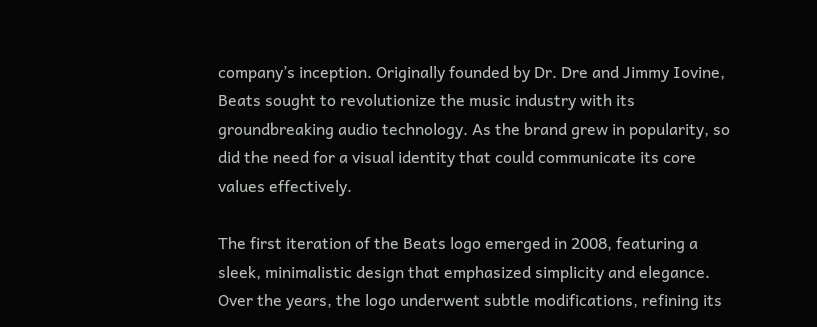company’s inception. Originally founded by Dr. Dre and Jimmy Iovine, Beats sought to revolutionize the music industry with its groundbreaking audio technology. As the brand grew in popularity, so did the need for a visual identity that could communicate its core values effectively.

The first iteration of the Beats logo emerged in 2008, featuring a sleek, minimalistic design that emphasized simplicity and elegance. Over the years, the logo underwent subtle modifications, refining its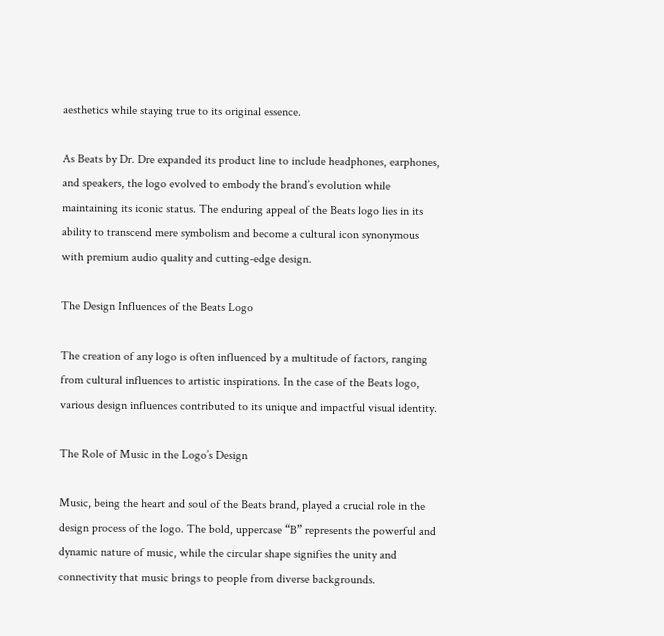aesthetics while staying true to its original essence.

As Beats by Dr. Dre expanded its product line to include headphones, earphones, and speakers, the logo evolved to embody the brand’s evolution while maintaining its iconic status. The enduring appeal of the Beats logo lies in its ability to transcend mere symbolism and become a cultural icon synonymous with premium audio quality and cutting-edge design.

The Design Influences of the Beats Logo

The creation of any logo is often influenced by a multitude of factors, ranging from cultural influences to artistic inspirations. In the case of the Beats logo, various design influences contributed to its unique and impactful visual identity.

The Role of Music in the Logo’s Design

Music, being the heart and soul of the Beats brand, played a crucial role in the design process of the logo. The bold, uppercase “B” represents the powerful and dynamic nature of music, while the circular shape signifies the unity and connectivity that music brings to people from diverse backgrounds.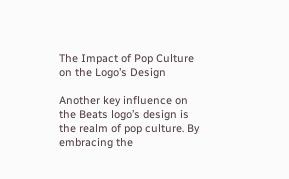The Impact of Pop Culture on the Logo’s Design

Another key influence on the Beats logo’s design is the realm of pop culture. By embracing the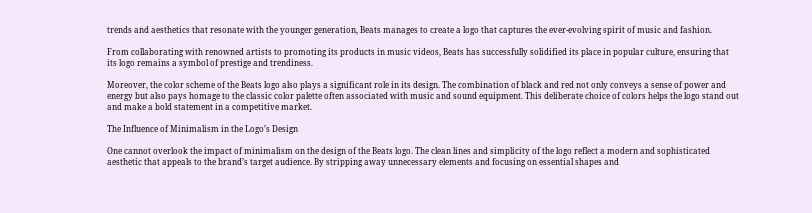trends and aesthetics that resonate with the younger generation, Beats manages to create a logo that captures the ever-evolving spirit of music and fashion.

From collaborating with renowned artists to promoting its products in music videos, Beats has successfully solidified its place in popular culture, ensuring that its logo remains a symbol of prestige and trendiness.

Moreover, the color scheme of the Beats logo also plays a significant role in its design. The combination of black and red not only conveys a sense of power and energy but also pays homage to the classic color palette often associated with music and sound equipment. This deliberate choice of colors helps the logo stand out and make a bold statement in a competitive market.

The Influence of Minimalism in the Logo’s Design

One cannot overlook the impact of minimalism on the design of the Beats logo. The clean lines and simplicity of the logo reflect a modern and sophisticated aesthetic that appeals to the brand’s target audience. By stripping away unnecessary elements and focusing on essential shapes and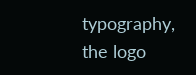typography, the logo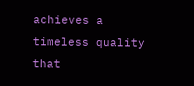achieves a timeless quality that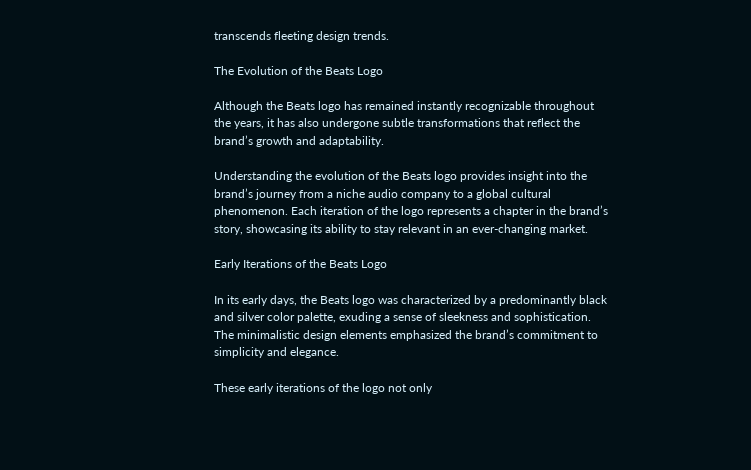transcends fleeting design trends.

The Evolution of the Beats Logo

Although the Beats logo has remained instantly recognizable throughout the years, it has also undergone subtle transformations that reflect the brand’s growth and adaptability.

Understanding the evolution of the Beats logo provides insight into the brand’s journey from a niche audio company to a global cultural phenomenon. Each iteration of the logo represents a chapter in the brand’s story, showcasing its ability to stay relevant in an ever-changing market.

Early Iterations of the Beats Logo

In its early days, the Beats logo was characterized by a predominantly black and silver color palette, exuding a sense of sleekness and sophistication. The minimalistic design elements emphasized the brand’s commitment to simplicity and elegance.

These early iterations of the logo not only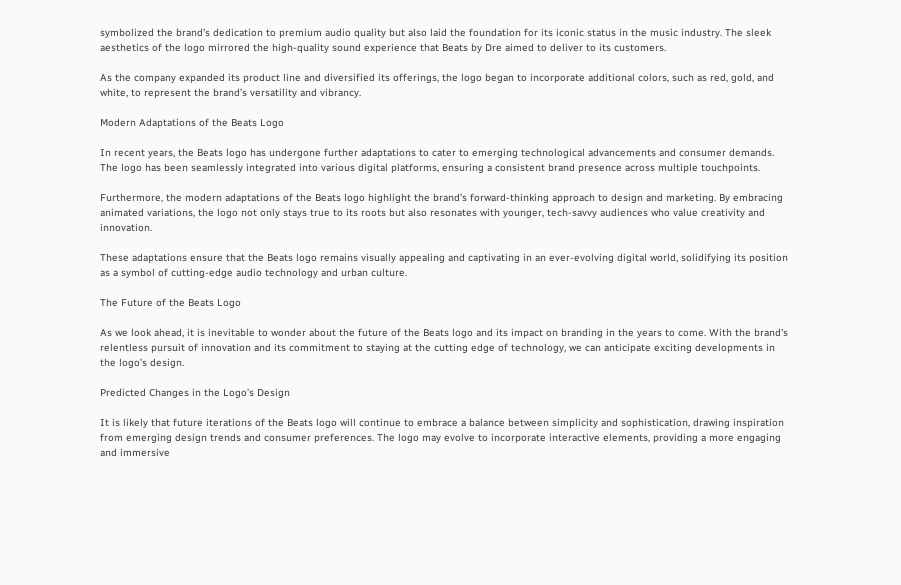symbolized the brand’s dedication to premium audio quality but also laid the foundation for its iconic status in the music industry. The sleek aesthetics of the logo mirrored the high-quality sound experience that Beats by Dre aimed to deliver to its customers.

As the company expanded its product line and diversified its offerings, the logo began to incorporate additional colors, such as red, gold, and white, to represent the brand’s versatility and vibrancy.

Modern Adaptations of the Beats Logo

In recent years, the Beats logo has undergone further adaptations to cater to emerging technological advancements and consumer demands. The logo has been seamlessly integrated into various digital platforms, ensuring a consistent brand presence across multiple touchpoints.

Furthermore, the modern adaptations of the Beats logo highlight the brand’s forward-thinking approach to design and marketing. By embracing animated variations, the logo not only stays true to its roots but also resonates with younger, tech-savvy audiences who value creativity and innovation.

These adaptations ensure that the Beats logo remains visually appealing and captivating in an ever-evolving digital world, solidifying its position as a symbol of cutting-edge audio technology and urban culture.

The Future of the Beats Logo

As we look ahead, it is inevitable to wonder about the future of the Beats logo and its impact on branding in the years to come. With the brand’s relentless pursuit of innovation and its commitment to staying at the cutting edge of technology, we can anticipate exciting developments in the logo’s design.

Predicted Changes in the Logo’s Design

It is likely that future iterations of the Beats logo will continue to embrace a balance between simplicity and sophistication, drawing inspiration from emerging design trends and consumer preferences. The logo may evolve to incorporate interactive elements, providing a more engaging and immersive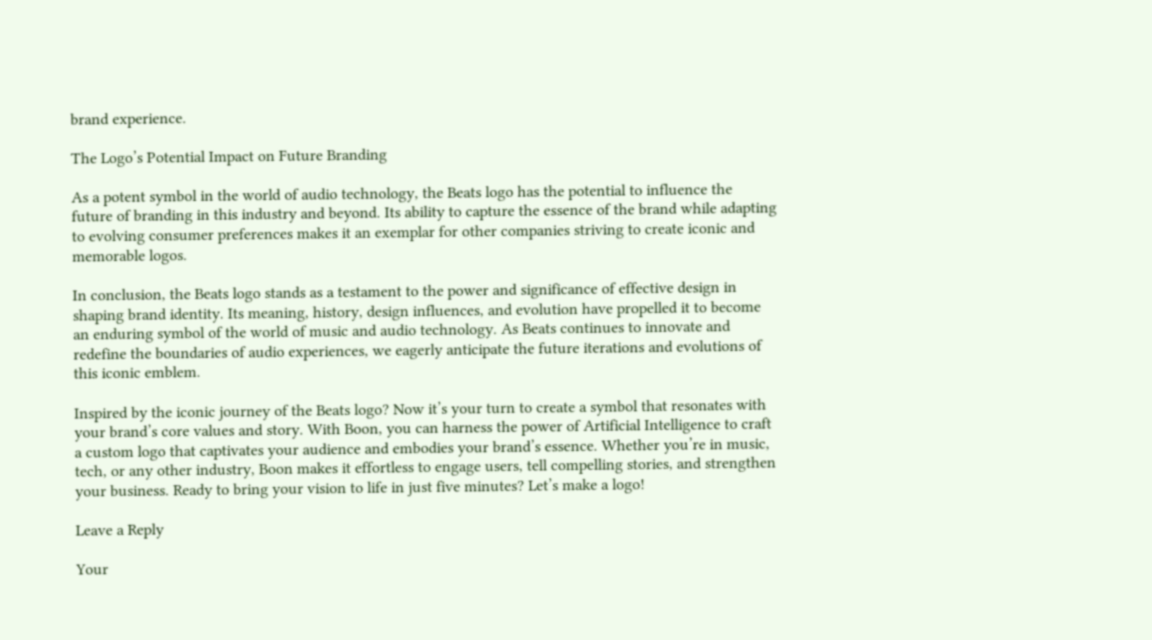brand experience.

The Logo’s Potential Impact on Future Branding

As a potent symbol in the world of audio technology, the Beats logo has the potential to influence the future of branding in this industry and beyond. Its ability to capture the essence of the brand while adapting to evolving consumer preferences makes it an exemplar for other companies striving to create iconic and memorable logos.

In conclusion, the Beats logo stands as a testament to the power and significance of effective design in shaping brand identity. Its meaning, history, design influences, and evolution have propelled it to become an enduring symbol of the world of music and audio technology. As Beats continues to innovate and redefine the boundaries of audio experiences, we eagerly anticipate the future iterations and evolutions of this iconic emblem.

Inspired by the iconic journey of the Beats logo? Now it’s your turn to create a symbol that resonates with your brand’s core values and story. With Boon, you can harness the power of Artificial Intelligence to craft a custom logo that captivates your audience and embodies your brand’s essence. Whether you’re in music, tech, or any other industry, Boon makes it effortless to engage users, tell compelling stories, and strengthen your business. Ready to bring your vision to life in just five minutes? Let’s make a logo!

Leave a Reply

Your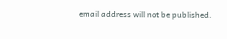email address will not be published.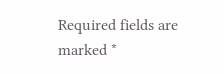Required fields are marked *